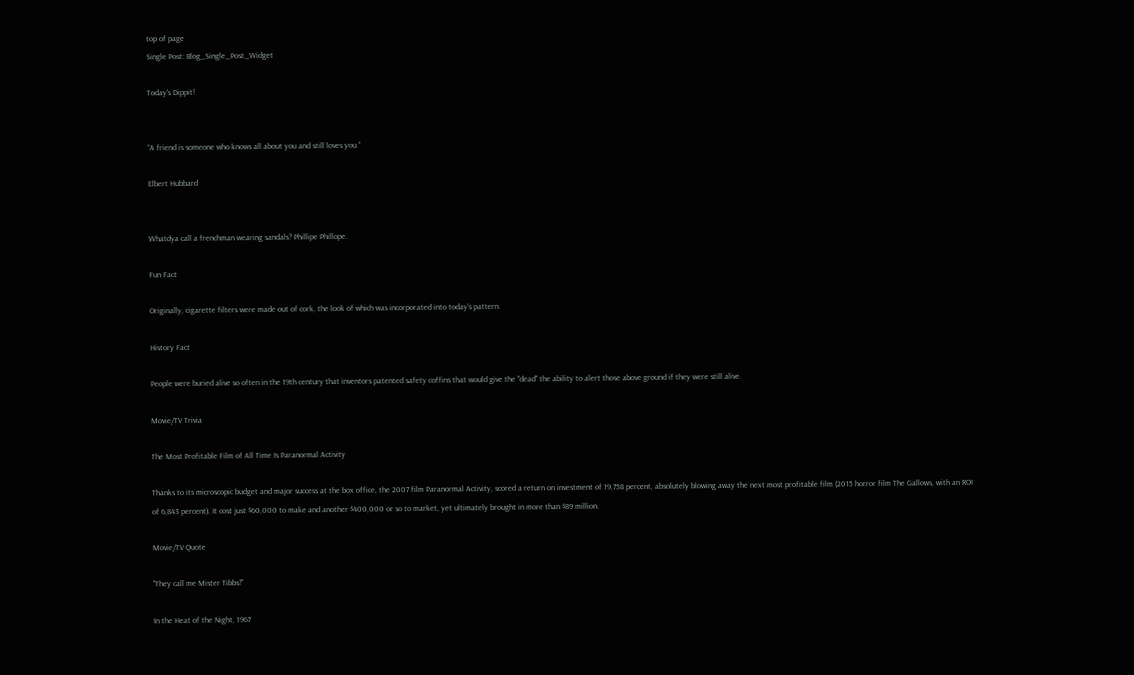top of page
Single Post: Blog_Single_Post_Widget

Today's Dippit!


“A friend is someone who knows all about you and still loves you.”

Elbert Hubbard


Whatdya call a frenchman wearing sandals? Phillipe Phillope.

Fun Fact

Originally, cigarette filters were made out of cork, the look of which was incorporated into today’s pattern.

History Fact

People were buried alive so often in the 19th century that inventors patented safety coffins that would give the "dead" the ability to alert those above ground if they were still alive.

Movie/TV Trivia

The Most Profitable Film of All Time Is Paranormal Activity

Thanks to its microscopic budget and major success at the box office, the 2007 film Paranormal Activity, scored a return on investment of 19,758 percent, absolutely blowing away the next most profitable film (2015 horror film The Gallows, with an ROI of 6,843 percent). It cost just $60,000 to make and another $400,000 or so to market, yet ultimately brought in more than $89 million.

Movie/TV Quote

"They call me Mister Tibbs!"

In the Heat of the Night, 1967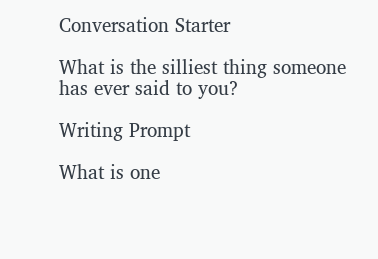Conversation Starter

What is the silliest thing someone has ever said to you?

Writing Prompt

What is one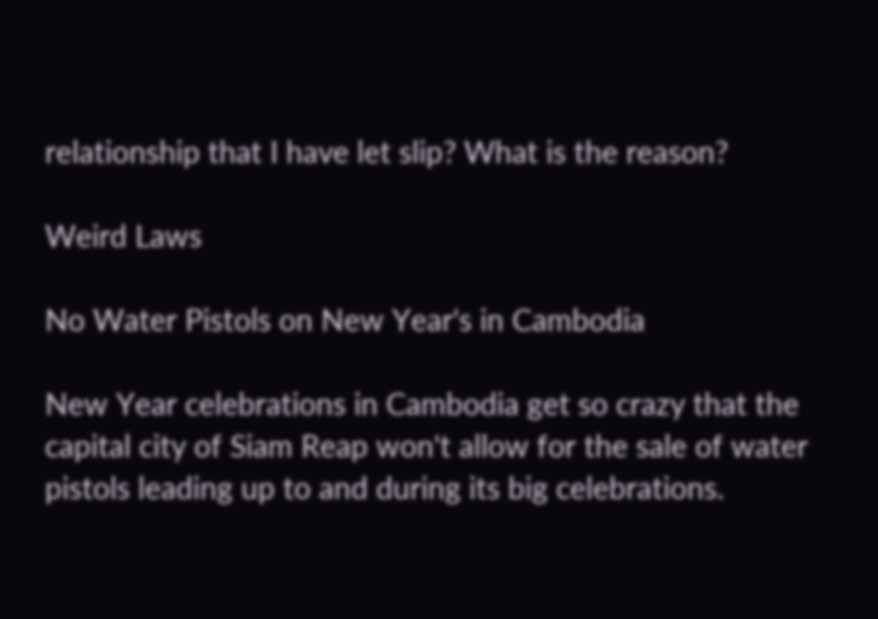relationship that I have let slip? What is the reason?

Weird Laws

No Water Pistols on New Year's in Cambodia

New Year celebrations in Cambodia get so crazy that the capital city of Siam Reap won't allow for the sale of water pistols leading up to and during its big celebrations.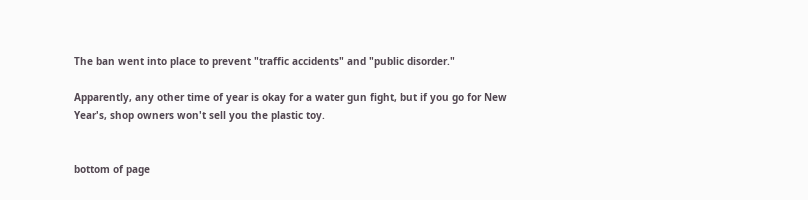The ban went into place to prevent "traffic accidents" and "public disorder."

Apparently, any other time of year is okay for a water gun fight, but if you go for New Year's, shop owners won't sell you the plastic toy.


bottom of page